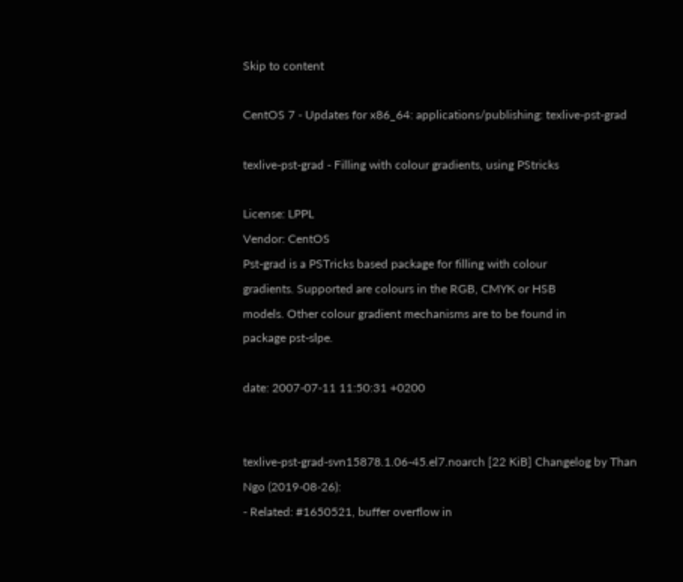Skip to content

CentOS 7 - Updates for x86_64: applications/publishing: texlive-pst-grad

texlive-pst-grad - Filling with colour gradients, using PStricks

License: LPPL
Vendor: CentOS
Pst-grad is a PSTricks based package for filling with colour
gradients. Supported are colours in the RGB, CMYK or HSB
models. Other colour gradient mechanisms are to be found in
package pst-slpe.

date: 2007-07-11 11:50:31 +0200


texlive-pst-grad-svn15878.1.06-45.el7.noarch [22 KiB] Changelog by Than Ngo (2019-08-26):
- Related: #1650521, buffer overflow in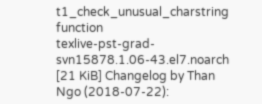t1_check_unusual_charstring function
texlive-pst-grad-svn15878.1.06-43.el7.noarch [21 KiB] Changelog by Than Ngo (2018-07-22):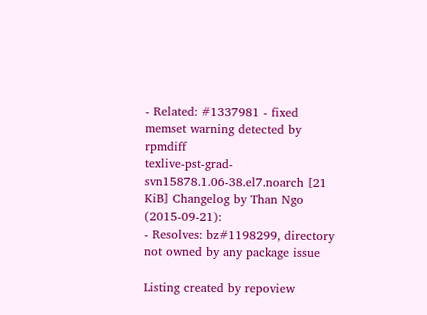- Related: #1337981 - fixed memset warning detected by rpmdiff
texlive-pst-grad-svn15878.1.06-38.el7.noarch [21 KiB] Changelog by Than Ngo (2015-09-21):
- Resolves: bz#1198299, directory not owned by any package issue

Listing created by repoview